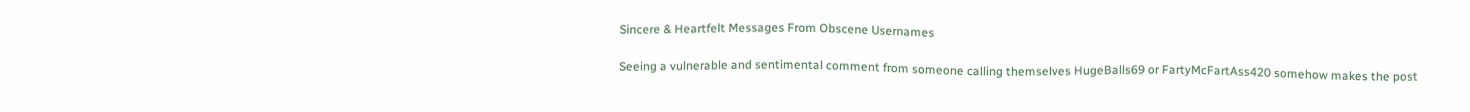Sincere & Heartfelt Messages From Obscene Usernames

Seeing a vulnerable and sentimental comment from someone calling themselves HugeBalls69 or FartyMcFartAss420 somehow makes the post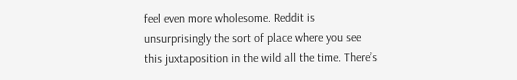feel even more wholesome. Reddit is unsurprisingly the sort of place where you see this juxtaposition in the wild all the time. There’s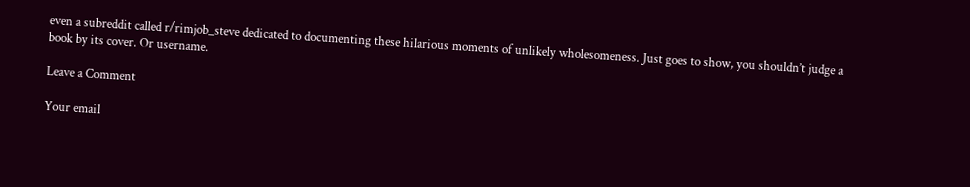even a subreddit called r/rimjob_steve dedicated to documenting these hilarious moments of unlikely wholesomeness. Just goes to show, you shouldn’t judge a book by its cover. Or username.

Leave a Comment

Your email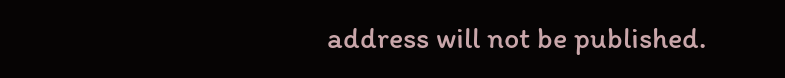address will not be published.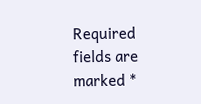Required fields are marked *